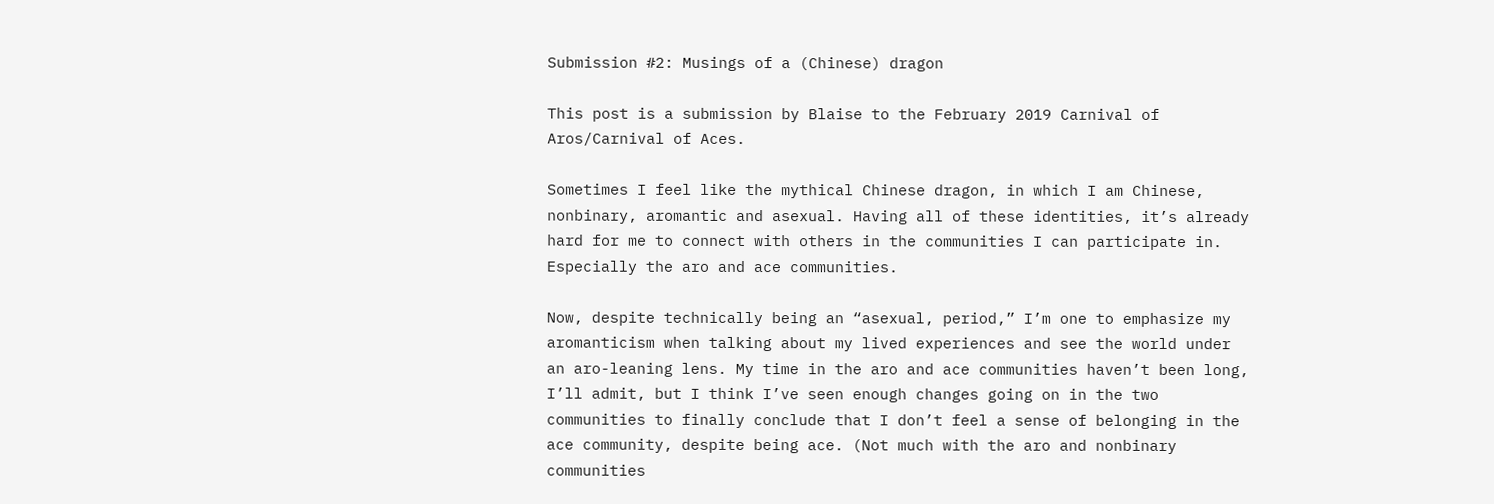Submission #2: Musings of a (Chinese) dragon

This post is a submission by Blaise to the February 2019 Carnival of Aros/Carnival of Aces.

Sometimes I feel like the mythical Chinese dragon, in which I am Chinese, nonbinary, aromantic and asexual. Having all of these identities, it’s already hard for me to connect with others in the communities I can participate in. Especially the aro and ace communities.

Now, despite technically being an “asexual, period,” I’m one to emphasize my aromanticism when talking about my lived experiences and see the world under an aro-leaning lens. My time in the aro and ace communities haven’t been long, I’ll admit, but I think I’ve seen enough changes going on in the two communities to finally conclude that I don’t feel a sense of belonging in the ace community, despite being ace. (Not much with the aro and nonbinary communities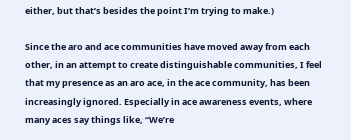either, but that’s besides the point I’m trying to make.)

Since the aro and ace communities have moved away from each other, in an attempt to create distinguishable communities, I feel that my presence as an aro ace, in the ace community, has been increasingly ignored. Especially in ace awareness events, where many aces say things like, “We’re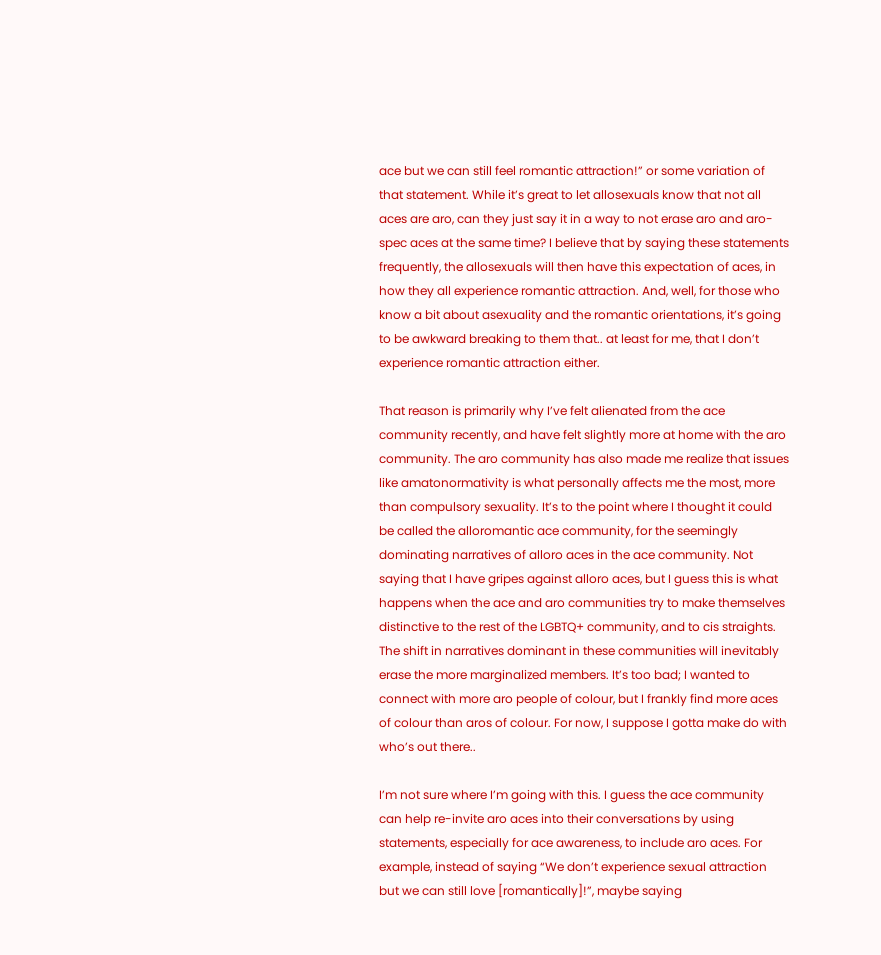ace but we can still feel romantic attraction!” or some variation of that statement. While it’s great to let allosexuals know that not all aces are aro, can they just say it in a way to not erase aro and aro-spec aces at the same time? I believe that by saying these statements frequently, the allosexuals will then have this expectation of aces, in how they all experience romantic attraction. And, well, for those who know a bit about asexuality and the romantic orientations, it’s going to be awkward breaking to them that.. at least for me, that I don’t experience romantic attraction either.

That reason is primarily why I’ve felt alienated from the ace community recently, and have felt slightly more at home with the aro community. The aro community has also made me realize that issues like amatonormativity is what personally affects me the most, more than compulsory sexuality. It’s to the point where I thought it could be called the alloromantic ace community, for the seemingly dominating narratives of alloro aces in the ace community. Not saying that I have gripes against alloro aces, but I guess this is what happens when the ace and aro communities try to make themselves distinctive to the rest of the LGBTQ+ community, and to cis straights. The shift in narratives dominant in these communities will inevitably erase the more marginalized members. It’s too bad; I wanted to connect with more aro people of colour, but I frankly find more aces of colour than aros of colour. For now, I suppose I gotta make do with who’s out there..

I’m not sure where I’m going with this. I guess the ace community can help re-invite aro aces into their conversations by using statements, especially for ace awareness, to include aro aces. For example, instead of saying “We don’t experience sexual attraction but we can still love [romantically]!”, maybe saying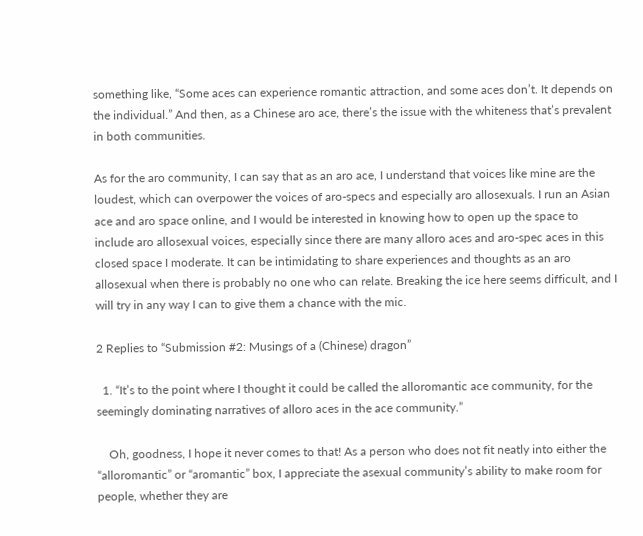something like, “Some aces can experience romantic attraction, and some aces don’t. It depends on the individual.” And then, as a Chinese aro ace, there’s the issue with the whiteness that’s prevalent in both communities.

As for the aro community, I can say that as an aro ace, I understand that voices like mine are the loudest, which can overpower the voices of aro-specs and especially aro allosexuals. I run an Asian ace and aro space online, and I would be interested in knowing how to open up the space to include aro allosexual voices, especially since there are many alloro aces and aro-spec aces in this closed space I moderate. It can be intimidating to share experiences and thoughts as an aro allosexual when there is probably no one who can relate. Breaking the ice here seems difficult, and I will try in any way I can to give them a chance with the mic.

2 Replies to “Submission #2: Musings of a (Chinese) dragon”

  1. “It’s to the point where I thought it could be called the alloromantic ace community, for the seemingly dominating narratives of alloro aces in the ace community.”

    Oh, goodness, I hope it never comes to that! As a person who does not fit neatly into either the “alloromantic” or “aromantic” box, I appreciate the asexual community’s ability to make room for people, whether they are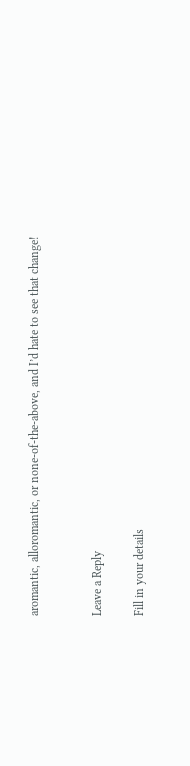aromantic, alloromantic, or none-of-the-above, and I’d hate to see that change!


Leave a Reply

Fill in your details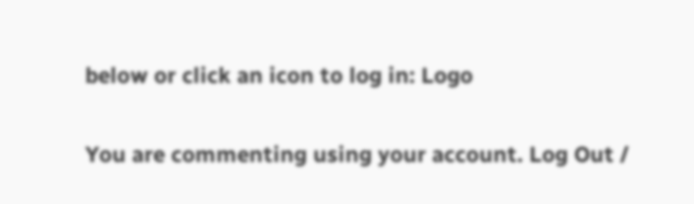below or click an icon to log in: Logo

You are commenting using your account. Log Out /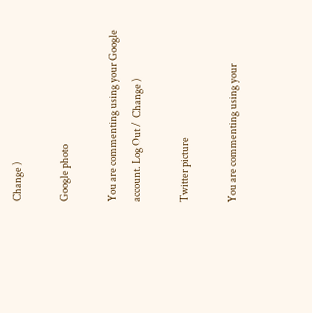Change )

Google photo

You are commenting using your Google account. Log Out /  Change )

Twitter picture

You are commenting using your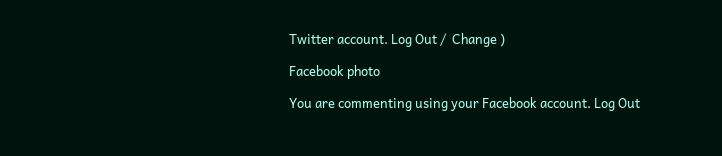Twitter account. Log Out /  Change )

Facebook photo

You are commenting using your Facebook account. Log Out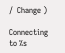/  Change )

Connecting to %s